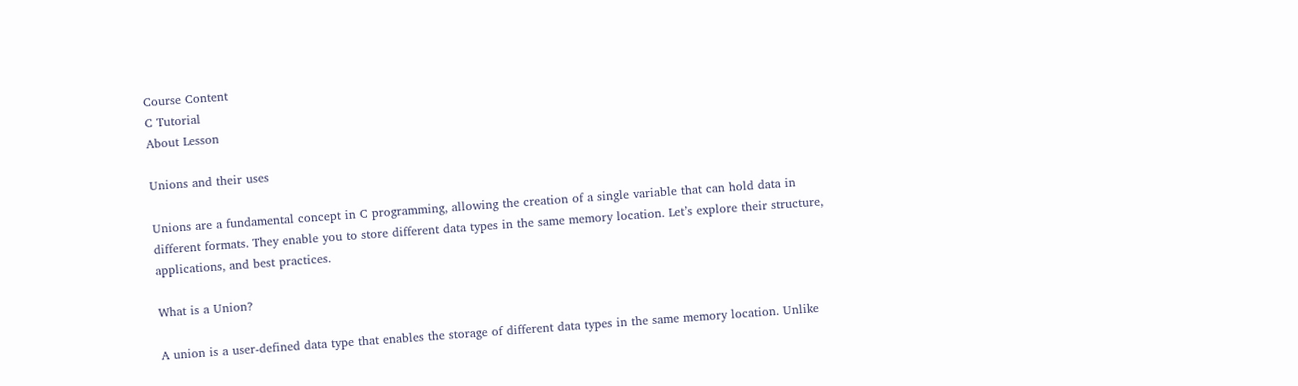Course Content
C Tutorial
About Lesson

Unions and their uses

Unions are a fundamental concept in C programming, allowing the creation of a single variable that can hold data in different formats. They enable you to store different data types in the same memory location. Let’s explore their structure, applications, and best practices.

What is a Union?

A union is a user-defined data type that enables the storage of different data types in the same memory location. Unlike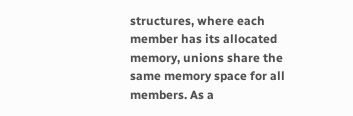structures, where each member has its allocated memory, unions share the same memory space for all members. As a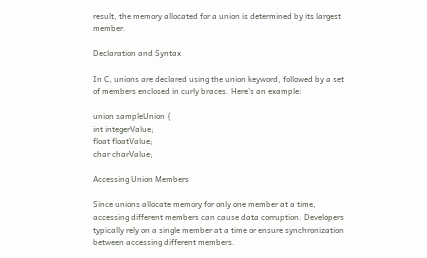result, the memory allocated for a union is determined by its largest member.

Declaration and Syntax

In C, unions are declared using the union keyword, followed by a set of members enclosed in curly braces. Here’s an example:

union sampleUnion {
int integerValue;
float floatValue;
char charValue;

Accessing Union Members

Since unions allocate memory for only one member at a time, accessing different members can cause data corruption. Developers typically rely on a single member at a time or ensure synchronization between accessing different members.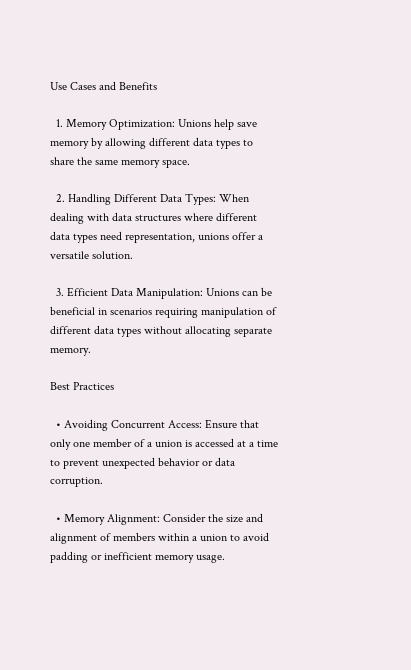Use Cases and Benefits

  1. Memory Optimization: Unions help save memory by allowing different data types to share the same memory space.

  2. Handling Different Data Types: When dealing with data structures where different data types need representation, unions offer a versatile solution.

  3. Efficient Data Manipulation: Unions can be beneficial in scenarios requiring manipulation of different data types without allocating separate memory.

Best Practices

  • Avoiding Concurrent Access: Ensure that only one member of a union is accessed at a time to prevent unexpected behavior or data corruption.

  • Memory Alignment: Consider the size and alignment of members within a union to avoid padding or inefficient memory usage.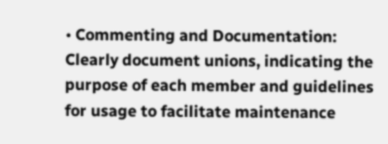• Commenting and Documentation: Clearly document unions, indicating the purpose of each member and guidelines for usage to facilitate maintenance